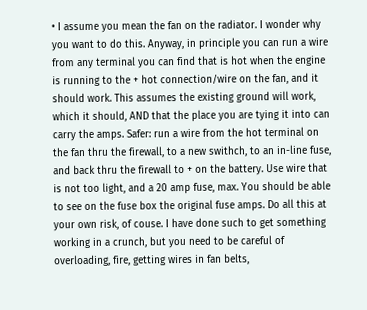• I assume you mean the fan on the radiator. I wonder why you want to do this. Anyway, in principle you can run a wire from any terminal you can find that is hot when the engine is running to the + hot connection/wire on the fan, and it should work. This assumes the existing ground will work, which it should, AND that the place you are tying it into can carry the amps. Safer: run a wire from the hot terminal on the fan thru the firewall, to a new swithch, to an in-line fuse, and back thru the firewall to + on the battery. Use wire that is not too light, and a 20 amp fuse, max. You should be able to see on the fuse box the original fuse amps. Do all this at your own risk, of couse. I have done such to get something working in a crunch, but you need to be careful of overloading, fire, getting wires in fan belts,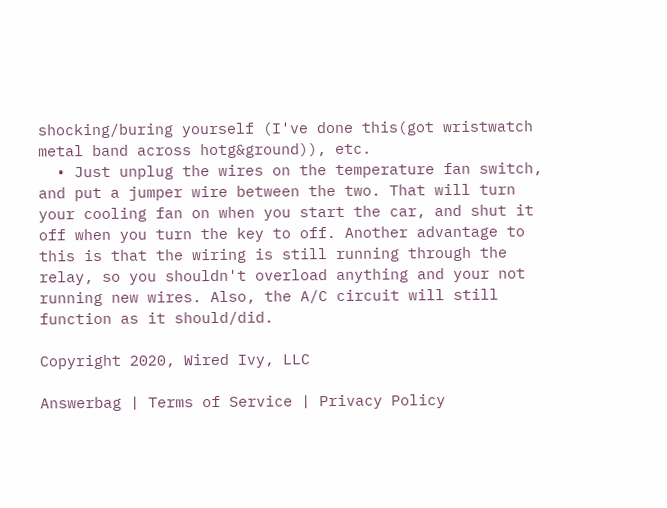shocking/buring yourself (I've done this(got wristwatch metal band across hotg&ground)), etc.
  • Just unplug the wires on the temperature fan switch, and put a jumper wire between the two. That will turn your cooling fan on when you start the car, and shut it off when you turn the key to off. Another advantage to this is that the wiring is still running through the relay, so you shouldn't overload anything and your not running new wires. Also, the A/C circuit will still function as it should/did.

Copyright 2020, Wired Ivy, LLC

Answerbag | Terms of Service | Privacy Policy